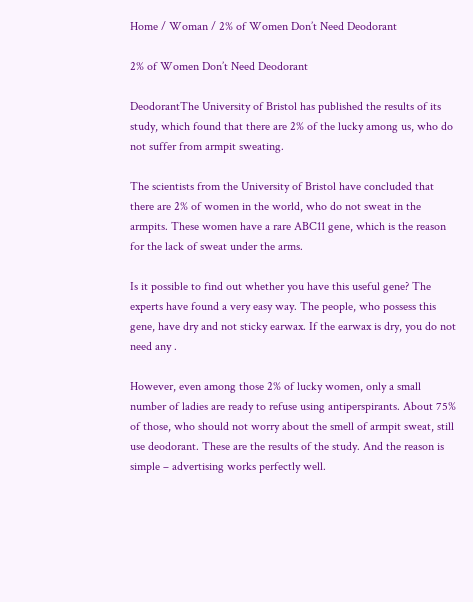Home / Woman / 2% of Women Don’t Need Deodorant

2% of Women Don’t Need Deodorant

DeodorantThe University of Bristol has published the results of its study, which found that there are 2% of the lucky among us, who do not suffer from armpit sweating.

The scientists from the University of Bristol have concluded that there are 2% of women in the world, who do not sweat in the armpits. These women have a rare ABC11 gene, which is the reason for the lack of sweat under the arms.

Is it possible to find out whether you have this useful gene? The experts have found a very easy way. The people, who possess this gene, have dry and not sticky earwax. If the earwax is dry, you do not need any .

However, even among those 2% of lucky women, only a small number of ladies are ready to refuse using antiperspirants. About 75% of those, who should not worry about the smell of armpit sweat, still use deodorant. These are the results of the study. And the reason is simple – advertising works perfectly well.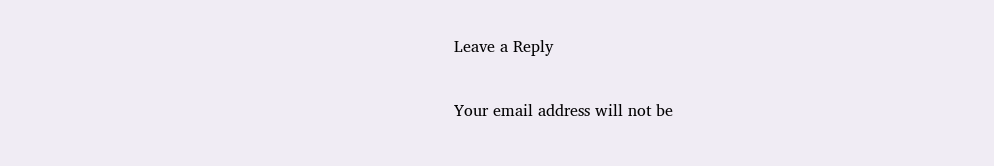Leave a Reply

Your email address will not be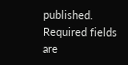published. Required fields are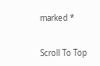marked *


Scroll To Top